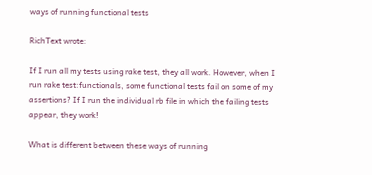ways of running functional tests

RichText wrote:

If I run all my tests using rake test, they all work. However, when I
run rake test:functionals, some functional tests fail on some of my
assertions? If I run the individual rb file in which the failing tests
appear, they work!

What is different between these ways of running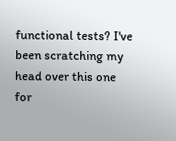functional tests? I've
been scratching my head over this one for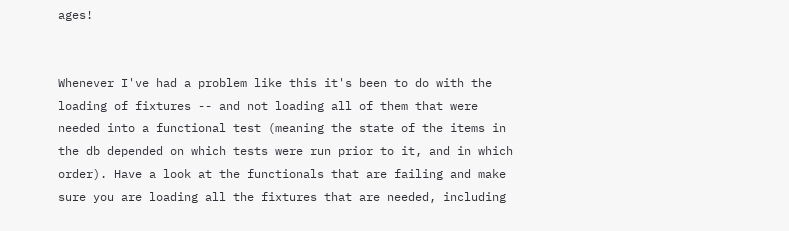ages!


Whenever I've had a problem like this it's been to do with the loading of fixtures -- and not loading all of them that were needed into a functional test (meaning the state of the items in the db depended on which tests were run prior to it, and in which order). Have a look at the functionals that are failing and make sure you are loading all the fixtures that are needed, including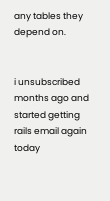any tables they depend on.


i unsubscribed months ago and started getting rails email again today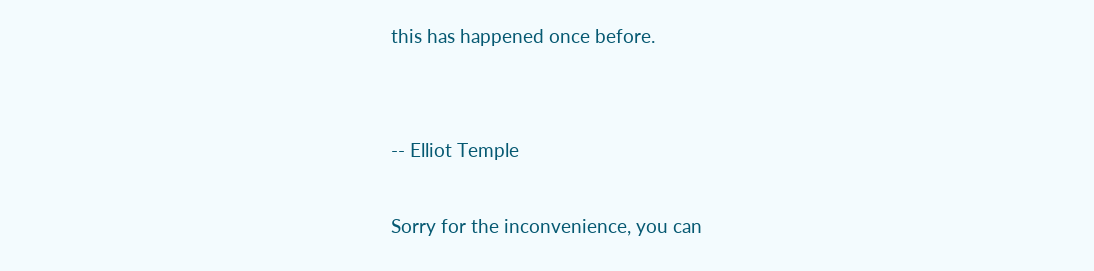this has happened once before.


-- Elliot Temple

Sorry for the inconvenience, you can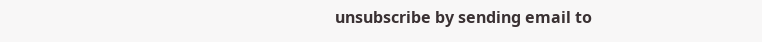unsubscribe by sending email to